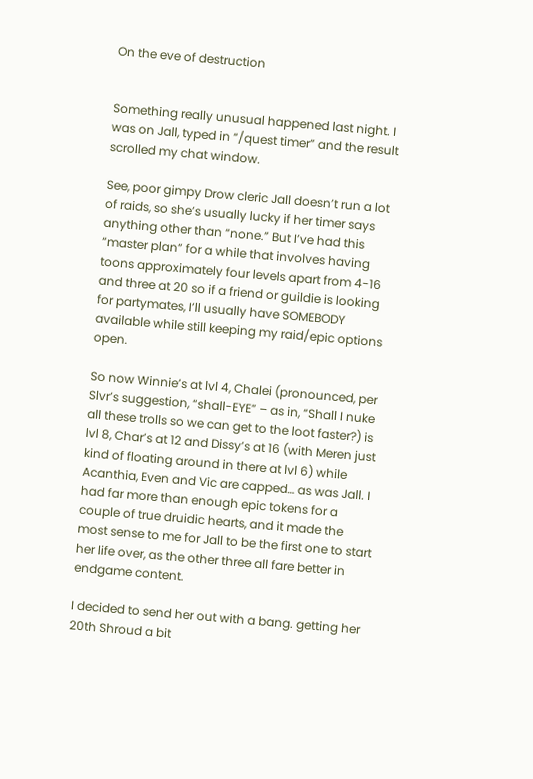On the eve of destruction


Something really unusual happened last night. I was on Jall, typed in “/quest timer” and the result scrolled my chat window.

See, poor gimpy Drow cleric Jall doesn’t run a lot of raids, so she’s usually lucky if her timer says anything other than “none.” But I’ve had this “master plan” for a while that involves having toons approximately four levels apart from 4-16 and three at 20 so if a friend or guildie is looking for partymates, I’ll usually have SOMEBODY available while still keeping my raid/epic options open.

So now Winnie’s at lvl 4, Chalei (pronounced, per Slvr’s suggestion, “shall-EYE” – as in, “Shall I nuke all these trolls so we can get to the loot faster?) is lvl 8, Char’s at 12 and Dissy’s at 16 (with Meren just kind of floating around in there at lvl 6) while Acanthia, Even and Vic are capped… as was Jall. I had far more than enough epic tokens for a couple of true druidic hearts, and it made the most sense to me for Jall to be the first one to start her life over, as the other three all fare better in endgame content.

I decided to send her out with a bang. getting her 20th Shroud a bit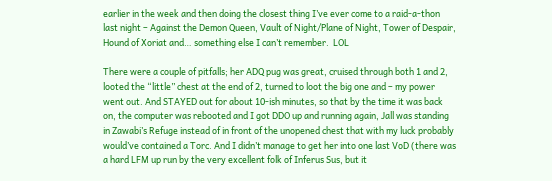earlier in the week and then doing the closest thing I’ve ever come to a raid-a-thon last night – Against the Demon Queen, Vault of Night/Plane of Night, Tower of Despair, Hound of Xoriat and… something else I can’t remember.  LOL

There were a couple of pitfalls; her ADQ pug was great, cruised through both 1 and 2, looted the “little” chest at the end of 2, turned to loot the big one and – my power went out. And STAYED out for about 10-ish minutes, so that by the time it was back on, the computer was rebooted and I got DDO up and running again, Jall was standing in Zawabi’s Refuge instead of in front of the unopened chest that with my luck probably would’ve contained a Torc. And I didn’t manage to get her into one last VoD (there was a hard LFM up run by the very excellent folk of Inferus Sus, but it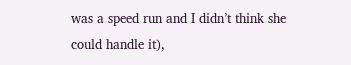was a speed run and I didn’t think she could handle it),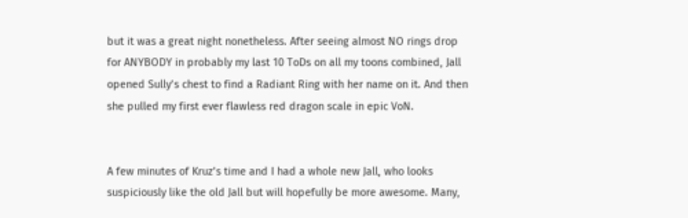but it was a great night nonetheless. After seeing almost NO rings drop for ANYBODY in probably my last 10 ToDs on all my toons combined, Jall opened Sully’s chest to find a Radiant Ring with her name on it. And then she pulled my first ever flawless red dragon scale in epic VoN.


A few minutes of Kruz’s time and I had a whole new Jall, who looks suspiciously like the old Jall but will hopefully be more awesome. Many,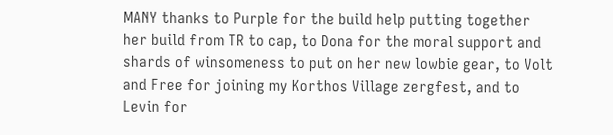MANY thanks to Purple for the build help putting together her build from TR to cap, to Dona for the moral support and shards of winsomeness to put on her new lowbie gear, to Volt and Free for joining my Korthos Village zergfest, and to Levin for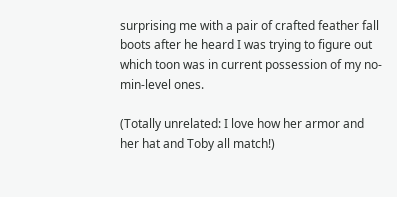surprising me with a pair of crafted feather fall boots after he heard I was trying to figure out which toon was in current possession of my no-min-level ones.

(Totally unrelated: I love how her armor and her hat and Toby all match!)